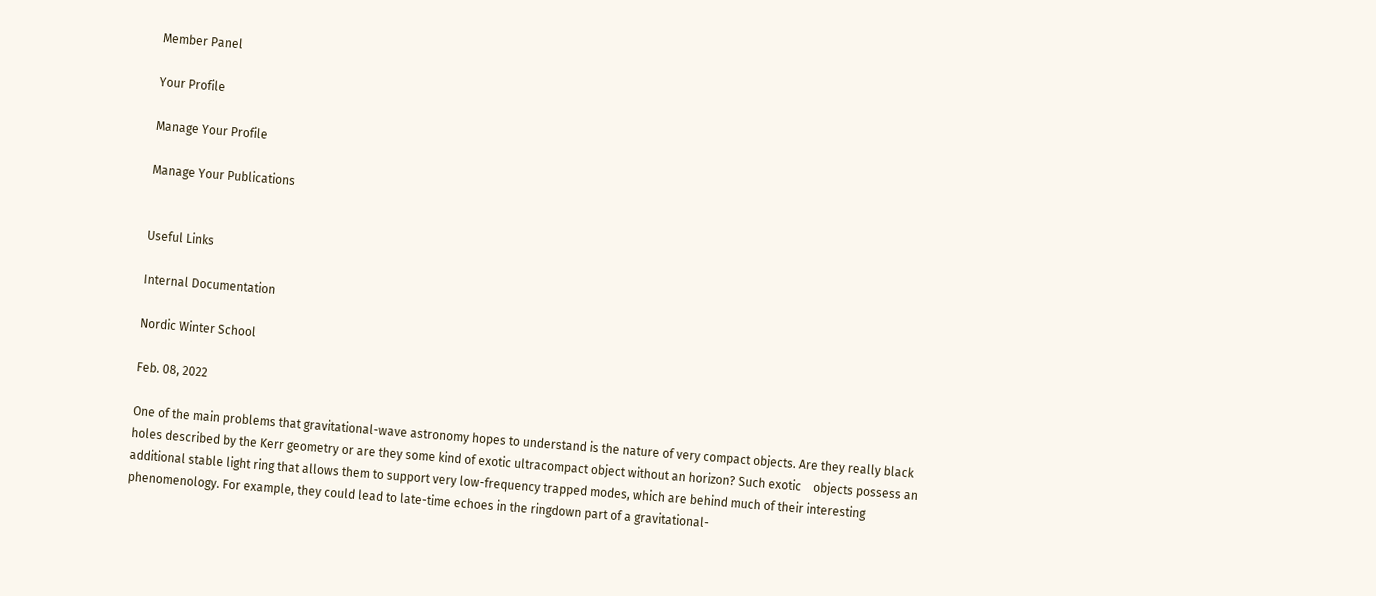Member Panel

Your Profile

Manage Your Profile

Manage Your Publications


Useful Links

Internal Documentation

Nordic Winter School

Feb. 08, 2022

One of the main problems that gravitational-wave astronomy hopes to understand is the nature of very compact objects. Are they really black holes described by the Kerr geometry or are they some kind of exotic ultracompact object without an horizon? Such exotic    objects possess an additional stable light ring that allows them to support very low-frequency trapped modes, which are behind much of their interesting phenomenology. For example, they could lead to late-time echoes in the ringdown part of a gravitational-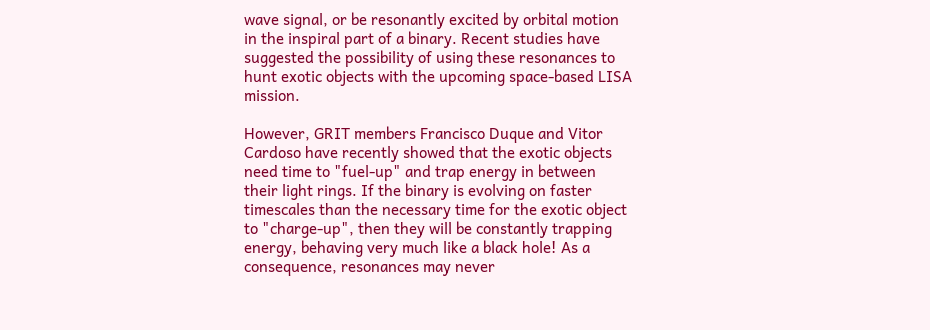wave signal, or be resonantly excited by orbital motion in the inspiral part of a binary. Recent studies have suggested the possibility of using these resonances to hunt exotic objects with the upcoming space-based LISA mission.

However, GRIT members Francisco Duque and Vitor Cardoso have recently showed that the exotic objects need time to "fuel-up" and trap energy in between their light rings. If the binary is evolving on faster timescales than the necessary time for the exotic object to "charge-up", then they will be constantly trapping energy, behaving very much like a black hole! As a consequence, resonances may never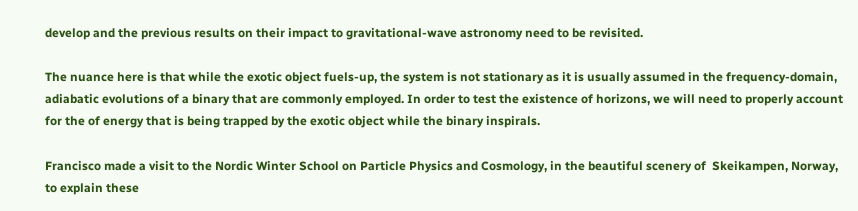develop and the previous results on their impact to gravitational-wave astronomy need to be revisited.

The nuance here is that while the exotic object fuels-up, the system is not stationary as it is usually assumed in the frequency-domain, adiabatic evolutions of a binary that are commonly employed. In order to test the existence of horizons, we will need to properly account for the of energy that is being trapped by the exotic object while the binary inspirals.

Francisco made a visit to the Nordic Winter School on Particle Physics and Cosmology, in the beautiful scenery of  Skeikampen, Norway, to explain these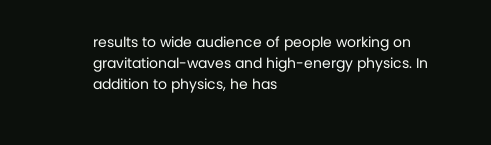results to wide audience of people working on gravitational-waves and high-energy physics. In addition to physics, he has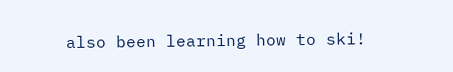also been learning how to ski!